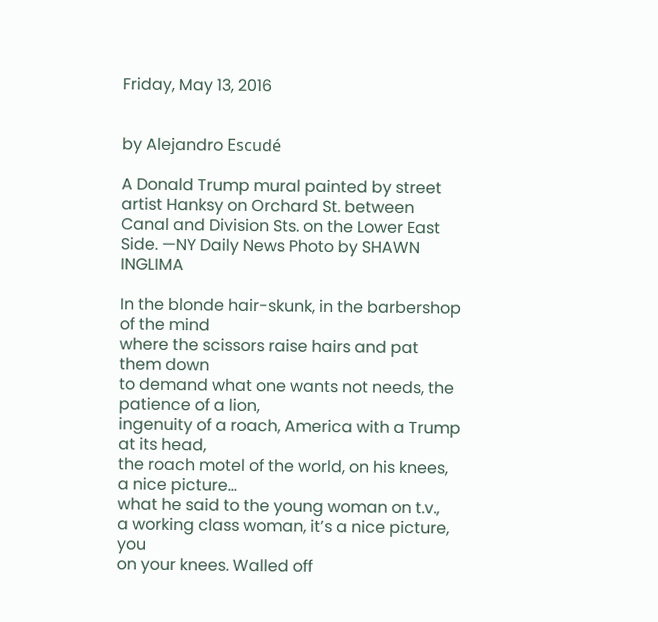Friday, May 13, 2016


by Alejandro Escudé

A Donald Trump mural painted by street artist Hanksy on Orchard St. between Canal and Division Sts. on the Lower East Side. —NY Daily News Photo by SHAWN INGLIMA

In the blonde hair-skunk, in the barbershop of the mind
where the scissors raise hairs and pat them down
to demand what one wants not needs, the patience of a lion,
ingenuity of a roach, America with a Trump at its head,
the roach motel of the world, on his knees, a nice picture…
what he said to the young woman on t.v.,
a working class woman, it’s a nice picture, you
on your knees. Walled off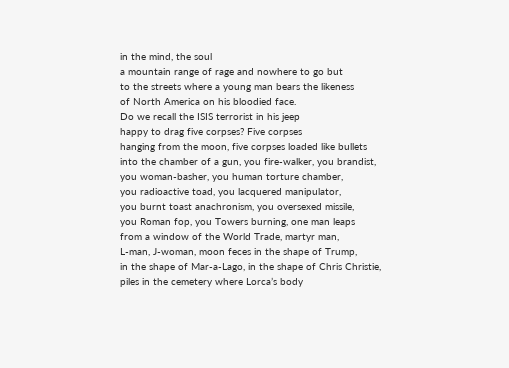in the mind, the soul
a mountain range of rage and nowhere to go but
to the streets where a young man bears the likeness
of North America on his bloodied face.
Do we recall the ISIS terrorist in his jeep
happy to drag five corpses? Five corpses
hanging from the moon, five corpses loaded like bullets
into the chamber of a gun, you fire-walker, you brandist,
you woman-basher, you human torture chamber,
you radioactive toad, you lacquered manipulator,
you burnt toast anachronism, you oversexed missile,
you Roman fop, you Towers burning, one man leaps
from a window of the World Trade, martyr man,
L-man, J-woman, moon feces in the shape of Trump,
in the shape of Mar-a-Lago, in the shape of Chris Christie,
piles in the cemetery where Lorca’s body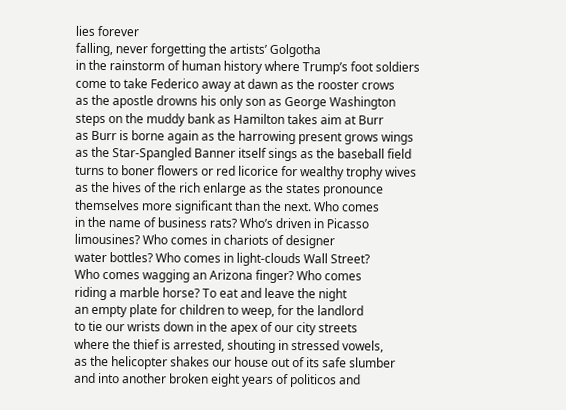lies forever
falling, never forgetting the artists’ Golgotha
in the rainstorm of human history where Trump’s foot soldiers
come to take Federico away at dawn as the rooster crows
as the apostle drowns his only son as George Washington
steps on the muddy bank as Hamilton takes aim at Burr
as Burr is borne again as the harrowing present grows wings
as the Star-Spangled Banner itself sings as the baseball field
turns to boner flowers or red licorice for wealthy trophy wives
as the hives of the rich enlarge as the states pronounce
themselves more significant than the next. Who comes
in the name of business rats? Who’s driven in Picasso
limousines? Who comes in chariots of designer
water bottles? Who comes in light-clouds Wall Street?
Who comes wagging an Arizona finger? Who comes
riding a marble horse? To eat and leave the night
an empty plate for children to weep, for the landlord
to tie our wrists down in the apex of our city streets
where the thief is arrested, shouting in stressed vowels,
as the helicopter shakes our house out of its safe slumber
and into another broken eight years of politicos and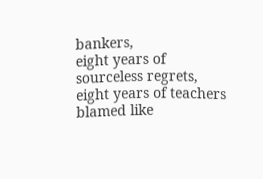bankers,
eight years of sourceless regrets, eight years of teachers
blamed like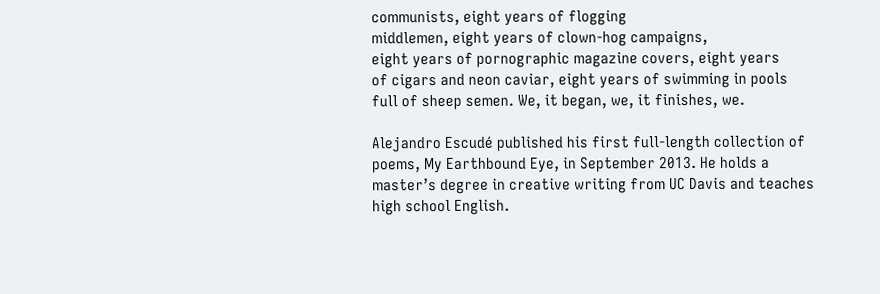communists, eight years of flogging
middlemen, eight years of clown-hog campaigns,
eight years of pornographic magazine covers, eight years
of cigars and neon caviar, eight years of swimming in pools
full of sheep semen. We, it began, we, it finishes, we.

Alejandro Escudé published his first full-length collection of poems, My Earthbound Eye, in September 2013. He holds a master’s degree in creative writing from UC Davis and teaches high school English.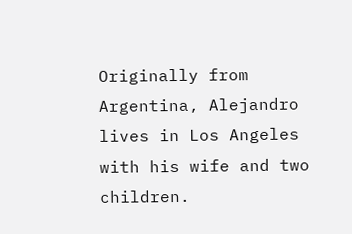Originally from Argentina, Alejandro lives in Los Angeles with his wife and two children.